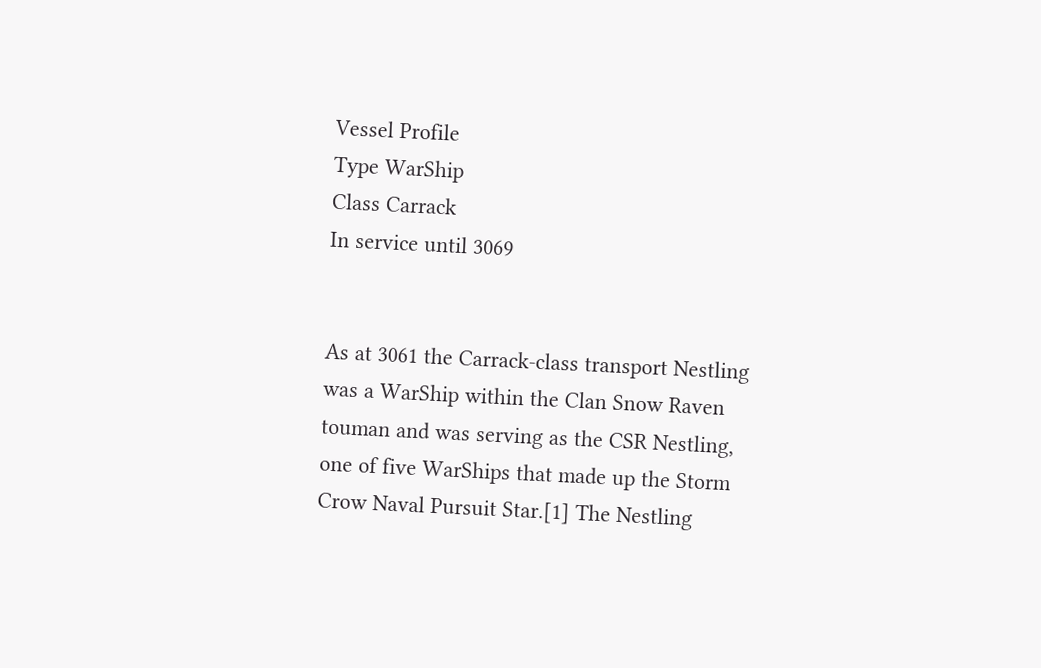Vessel Profile
Type WarShip
Class Carrack
In service until 3069


As at 3061 the Carrack-class transport Nestling was a WarShip within the Clan Snow Raven touman and was serving as the CSR Nestling, one of five WarShips that made up the Storm Crow Naval Pursuit Star.[1] The Nestling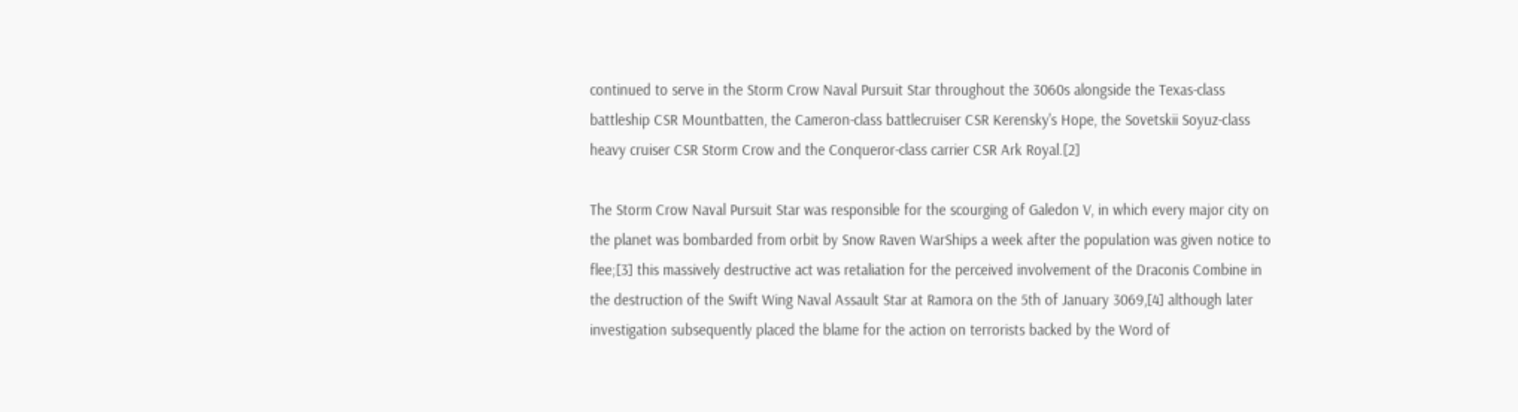continued to serve in the Storm Crow Naval Pursuit Star throughout the 3060s alongside the Texas-class battleship CSR Mountbatten, the Cameron-class battlecruiser CSR Kerensky's Hope, the Sovetskii Soyuz-class heavy cruiser CSR Storm Crow and the Conqueror-class carrier CSR Ark Royal.[2]

The Storm Crow Naval Pursuit Star was responsible for the scourging of Galedon V, in which every major city on the planet was bombarded from orbit by Snow Raven WarShips a week after the population was given notice to flee;[3] this massively destructive act was retaliation for the perceived involvement of the Draconis Combine in the destruction of the Swift Wing Naval Assault Star at Ramora on the 5th of January 3069,[4] although later investigation subsequently placed the blame for the action on terrorists backed by the Word of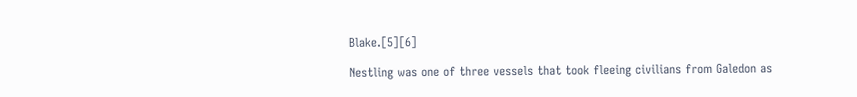Blake.[5][6]

Nestling was one of three vessels that took fleeing civilians from Galedon as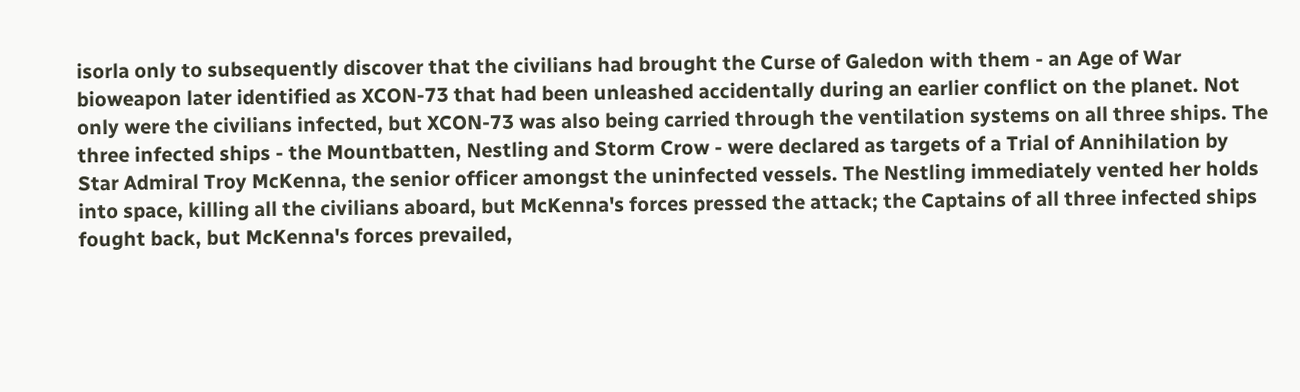isorla only to subsequently discover that the civilians had brought the Curse of Galedon with them - an Age of War bioweapon later identified as XCON-73 that had been unleashed accidentally during an earlier conflict on the planet. Not only were the civilians infected, but XCON-73 was also being carried through the ventilation systems on all three ships. The three infected ships - the Mountbatten, Nestling and Storm Crow - were declared as targets of a Trial of Annihilation by Star Admiral Troy McKenna, the senior officer amongst the uninfected vessels. The Nestling immediately vented her holds into space, killing all the civilians aboard, but McKenna's forces pressed the attack; the Captains of all three infected ships fought back, but McKenna's forces prevailed,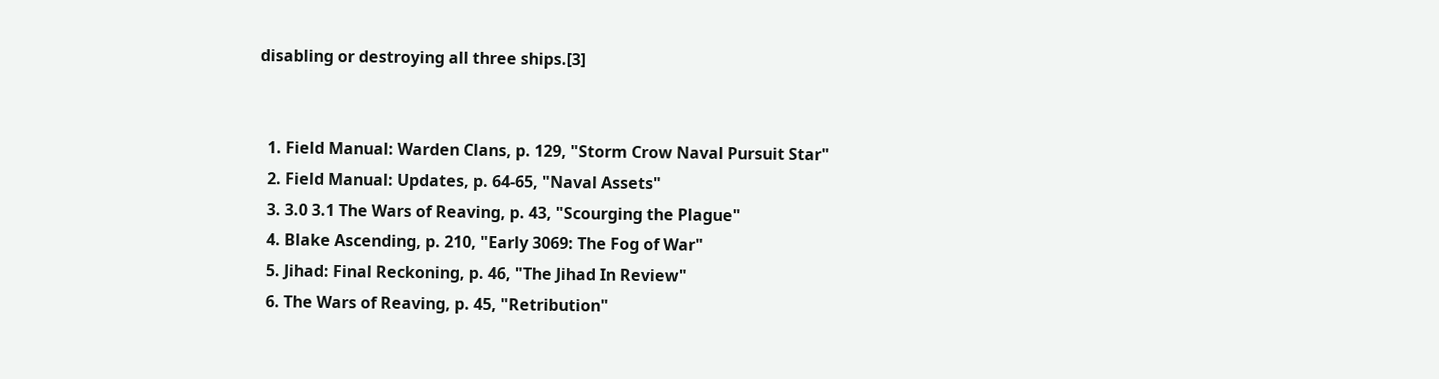disabling or destroying all three ships.[3]


  1. Field Manual: Warden Clans, p. 129, "Storm Crow Naval Pursuit Star"
  2. Field Manual: Updates, p. 64-65, "Naval Assets"
  3. 3.0 3.1 The Wars of Reaving, p. 43, "Scourging the Plague"
  4. Blake Ascending, p. 210, "Early 3069: The Fog of War"
  5. Jihad: Final Reckoning, p. 46, "The Jihad In Review"
  6. The Wars of Reaving, p. 45, "Retribution"